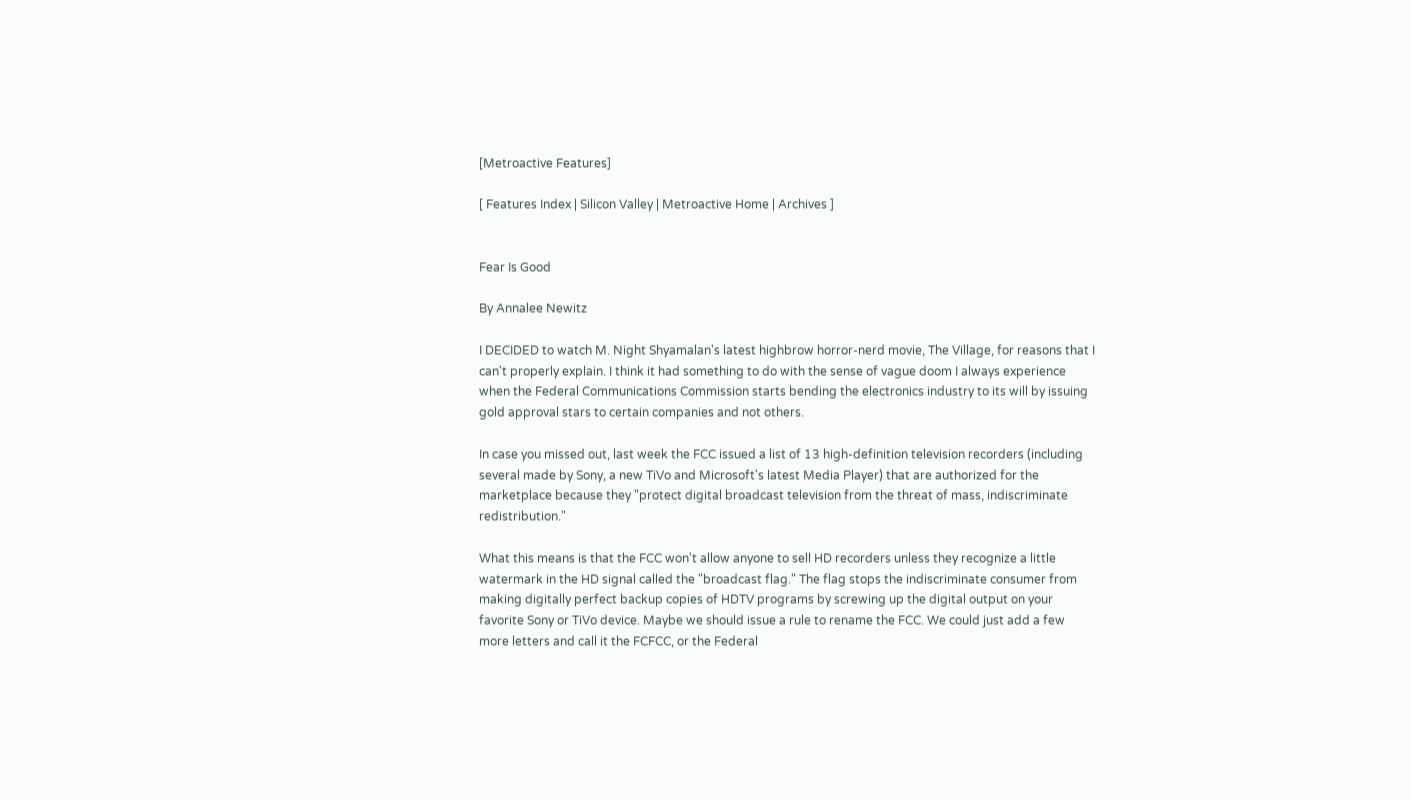[Metroactive Features]

[ Features Index | Silicon Valley | Metroactive Home | Archives ]


Fear Is Good

By Annalee Newitz

I DECIDED to watch M. Night Shyamalan's latest highbrow horror-nerd movie, The Village, for reasons that I can't properly explain. I think it had something to do with the sense of vague doom I always experience when the Federal Communications Commission starts bending the electronics industry to its will by issuing gold approval stars to certain companies and not others.

In case you missed out, last week the FCC issued a list of 13 high-definition television recorders (including several made by Sony, a new TiVo and Microsoft's latest Media Player) that are authorized for the marketplace because they "protect digital broadcast television from the threat of mass, indiscriminate redistribution."

What this means is that the FCC won't allow anyone to sell HD recorders unless they recognize a little watermark in the HD signal called the "broadcast flag." The flag stops the indiscriminate consumer from making digitally perfect backup copies of HDTV programs by screwing up the digital output on your favorite Sony or TiVo device. Maybe we should issue a rule to rename the FCC. We could just add a few more letters and call it the FCFCC, or the Federal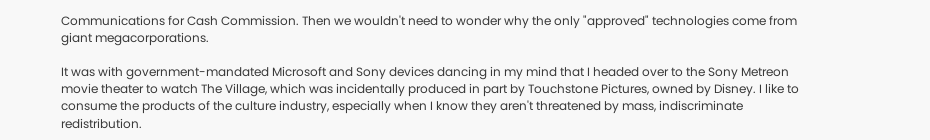Communications for Cash Commission. Then we wouldn't need to wonder why the only "approved" technologies come from giant megacorporations.

It was with government-mandated Microsoft and Sony devices dancing in my mind that I headed over to the Sony Metreon movie theater to watch The Village, which was incidentally produced in part by Touchstone Pictures, owned by Disney. I like to consume the products of the culture industry, especially when I know they aren't threatened by mass, indiscriminate redistribution.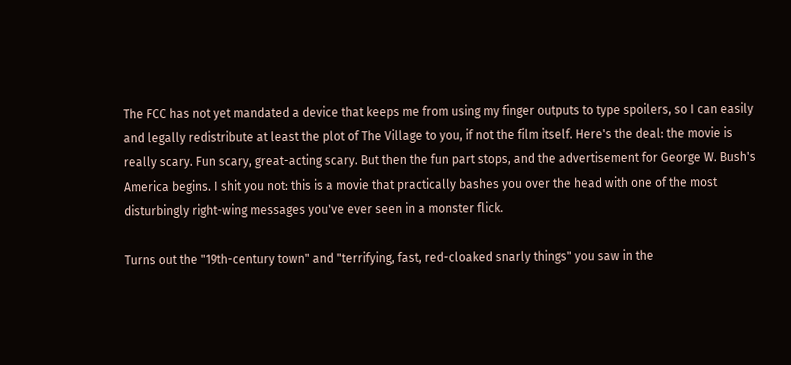The FCC has not yet mandated a device that keeps me from using my finger outputs to type spoilers, so I can easily and legally redistribute at least the plot of The Village to you, if not the film itself. Here's the deal: the movie is really scary. Fun scary, great-acting scary. But then the fun part stops, and the advertisement for George W. Bush's America begins. I shit you not: this is a movie that practically bashes you over the head with one of the most disturbingly right-wing messages you've ever seen in a monster flick.

Turns out the "19th-century town" and "terrifying, fast, red-cloaked snarly things" you saw in the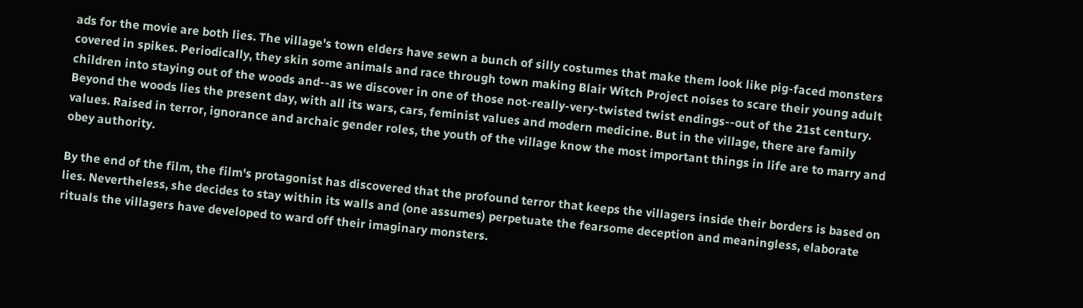ads for the movie are both lies. The village's town elders have sewn a bunch of silly costumes that make them look like pig-faced monsters covered in spikes. Periodically, they skin some animals and race through town making Blair Witch Project noises to scare their young adult children into staying out of the woods and--as we discover in one of those not-really-very-twisted twist endings--out of the 21st century. Beyond the woods lies the present day, with all its wars, cars, feminist values and modern medicine. But in the village, there are family values. Raised in terror, ignorance and archaic gender roles, the youth of the village know the most important things in life are to marry and obey authority.

By the end of the film, the film's protagonist has discovered that the profound terror that keeps the villagers inside their borders is based on lies. Nevertheless, she decides to stay within its walls and (one assumes) perpetuate the fearsome deception and meaningless, elaborate rituals the villagers have developed to ward off their imaginary monsters.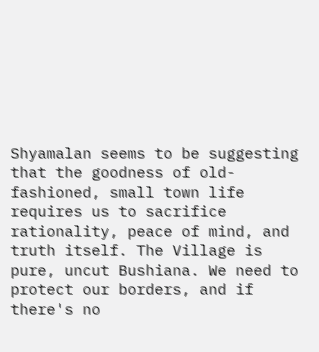Shyamalan seems to be suggesting that the goodness of old-fashioned, small town life requires us to sacrifice rationality, peace of mind, and truth itself. The Village is pure, uncut Bushiana. We need to protect our borders, and if there's no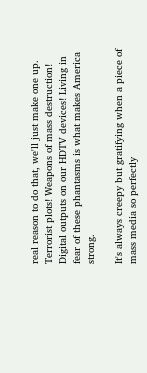real reason to do that, we'll just make one up. Terrorist plots! Weapons of mass destruction! Digital outputs on our HDTV devices! Living in fear of these phantasms is what makes America strong.

It's always creepy but gratifying when a piece of mass media so perfectly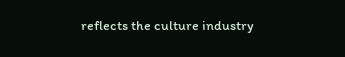reflects the culture industry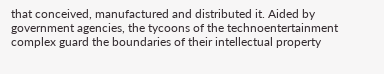that conceived, manufactured and distributed it. Aided by government agencies, the tycoons of the technoentertainment complex guard the boundaries of their intellectual property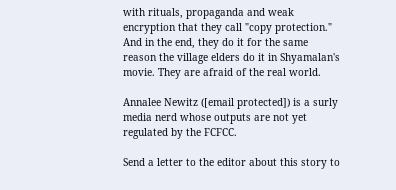with rituals, propaganda and weak encryption that they call "copy protection." And in the end, they do it for the same reason the village elders do it in Shyamalan's movie. They are afraid of the real world.

Annalee Newitz ([email protected]) is a surly media nerd whose outputs are not yet regulated by the FCFCC.

Send a letter to the editor about this story to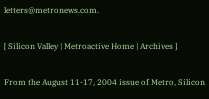letters@metronews.com.

[ Silicon Valley | Metroactive Home | Archives ]

From the August 11-17, 2004 issue of Metro, Silicon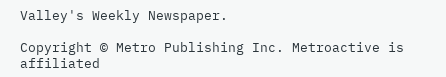Valley's Weekly Newspaper.

Copyright © Metro Publishing Inc. Metroactive is affiliated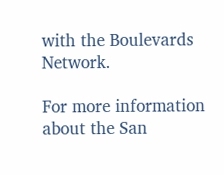with the Boulevards Network.

For more information about the San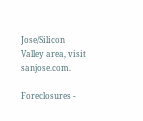Jose/Silicon Valley area, visit sanjose.com.

Foreclosures -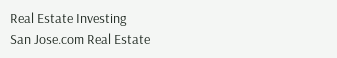Real Estate Investing
San Jose.com Real Estate